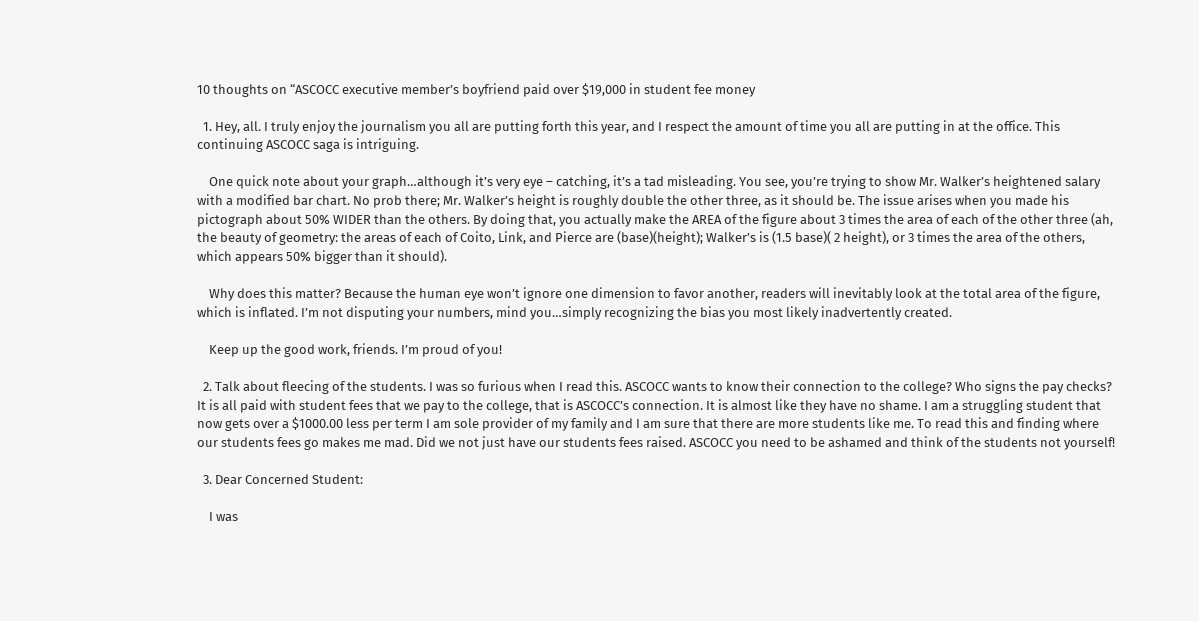10 thoughts on “ASCOCC executive member’s boyfriend paid over $19,000 in student fee money

  1. Hey, all. I truly enjoy the journalism you all are putting forth this year, and I respect the amount of time you all are putting in at the office. This continuing ASCOCC saga is intriguing.

    One quick note about your graph…although it’s very eye – catching, it’s a tad misleading. You see, you’re trying to show Mr. Walker’s heightened salary with a modified bar chart. No prob there; Mr. Walker’s height is roughly double the other three, as it should be. The issue arises when you made his pictograph about 50% WIDER than the others. By doing that, you actually make the AREA of the figure about 3 times the area of each of the other three (ah, the beauty of geometry: the areas of each of Coito, Link, and Pierce are (base)(height); Walker’s is (1.5 base)( 2 height), or 3 times the area of the others, which appears 50% bigger than it should).

    Why does this matter? Because the human eye won’t ignore one dimension to favor another, readers will inevitably look at the total area of the figure, which is inflated. I’m not disputing your numbers, mind you…simply recognizing the bias you most likely inadvertently created.

    Keep up the good work, friends. I’m proud of you!

  2. Talk about fleecing of the students. I was so furious when I read this. ASCOCC wants to know their connection to the college? Who signs the pay checks? It is all paid with student fees that we pay to the college, that is ASCOCC’s connection. It is almost like they have no shame. I am a struggling student that now gets over a $1000.00 less per term I am sole provider of my family and I am sure that there are more students like me. To read this and finding where our students fees go makes me mad. Did we not just have our students fees raised. ASCOCC you need to be ashamed and think of the students not yourself!

  3. Dear Concerned Student:

    I was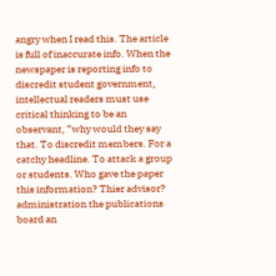angry when I read this. The article is full of inaccurate info. When the newspaper is reporting info to discredit student government, intellectual readers must use critical thinking to be an observant, “why would they say that. To discredit members. For a catchy headline. To attack a group or students. Who gave the paper this information? Thier advisor? administration the publications board an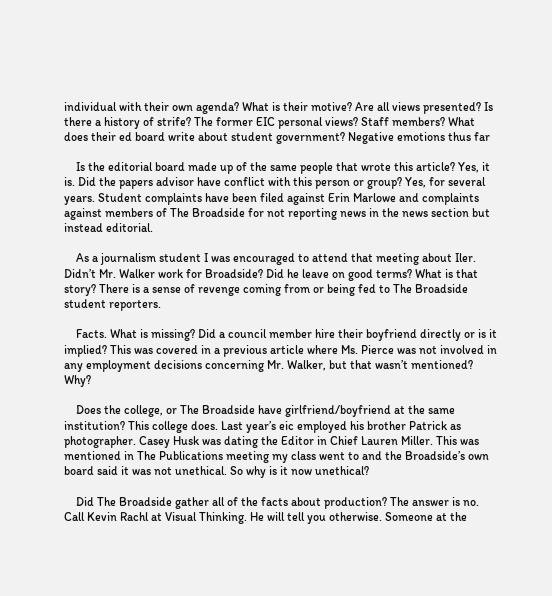individual with their own agenda? What is their motive? Are all views presented? Is there a history of strife? The former EIC personal views? Staff members? What does their ed board write about student government? Negative emotions thus far

    Is the editorial board made up of the same people that wrote this article? Yes, it is. Did the papers advisor have conflict with this person or group? Yes, for several years. Student complaints have been filed against Erin Marlowe and complaints against members of The Broadside for not reporting news in the news section but instead editorial.

    As a journalism student I was encouraged to attend that meeting about Iler. Didn’t Mr. Walker work for Broadside? Did he leave on good terms? What is that story? There is a sense of revenge coming from or being fed to The Broadside student reporters.

    Facts. What is missing? Did a council member hire their boyfriend directly or is it implied? This was covered in a previous article where Ms. Pierce was not involved in any employment decisions concerning Mr. Walker, but that wasn’t mentioned? Why?

    Does the college, or The Broadside have girlfriend/boyfriend at the same institution? This college does. Last year’s eic employed his brother Patrick as photographer. Casey Husk was dating the Editor in Chief Lauren Miller. This was mentioned in The Publications meeting my class went to and the Broadside’s own board said it was not unethical. So why is it now unethical?

    Did The Broadside gather all of the facts about production? The answer is no. Call Kevin Rachl at Visual Thinking. He will tell you otherwise. Someone at the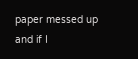paper messed up and if I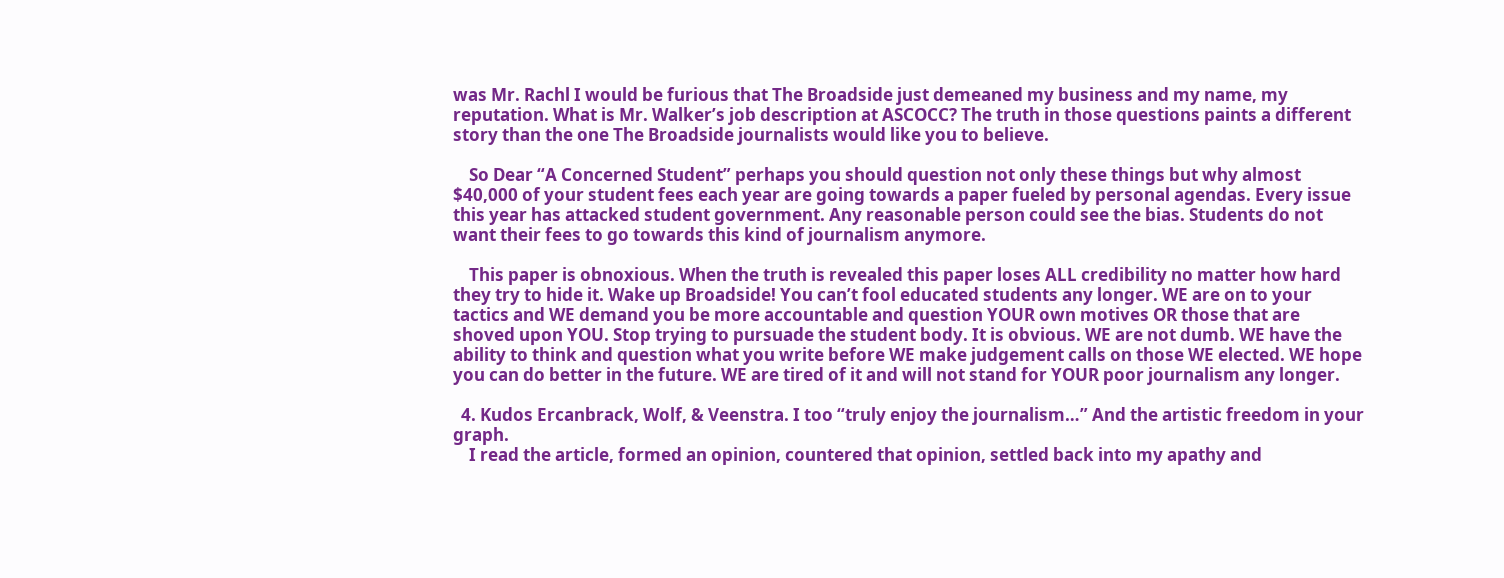was Mr. Rachl I would be furious that The Broadside just demeaned my business and my name, my reputation. What is Mr. Walker’s job description at ASCOCC? The truth in those questions paints a different story than the one The Broadside journalists would like you to believe.

    So Dear “A Concerned Student” perhaps you should question not only these things but why almost $40,000 of your student fees each year are going towards a paper fueled by personal agendas. Every issue this year has attacked student government. Any reasonable person could see the bias. Students do not want their fees to go towards this kind of journalism anymore.

    This paper is obnoxious. When the truth is revealed this paper loses ALL credibility no matter how hard they try to hide it. Wake up Broadside! You can’t fool educated students any longer. WE are on to your tactics and WE demand you be more accountable and question YOUR own motives OR those that are shoved upon YOU. Stop trying to pursuade the student body. It is obvious. WE are not dumb. WE have the ability to think and question what you write before WE make judgement calls on those WE elected. WE hope you can do better in the future. WE are tired of it and will not stand for YOUR poor journalism any longer.

  4. Kudos Ercanbrack, Wolf, & Veenstra. I too “truly enjoy the journalism…” And the artistic freedom in your graph.
    I read the article, formed an opinion, countered that opinion, settled back into my apathy and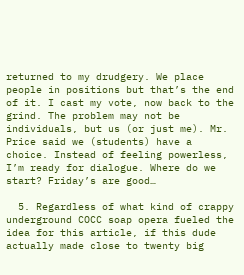returned to my drudgery. We place people in positions but that’s the end of it. I cast my vote, now back to the grind. The problem may not be individuals, but us (or just me). Mr. Price said we (students) have a choice. Instead of feeling powerless, I’m ready for dialogue. Where do we start? Friday’s are good…

  5. Regardless of what kind of crappy underground COCC soap opera fueled the idea for this article, if this dude actually made close to twenty big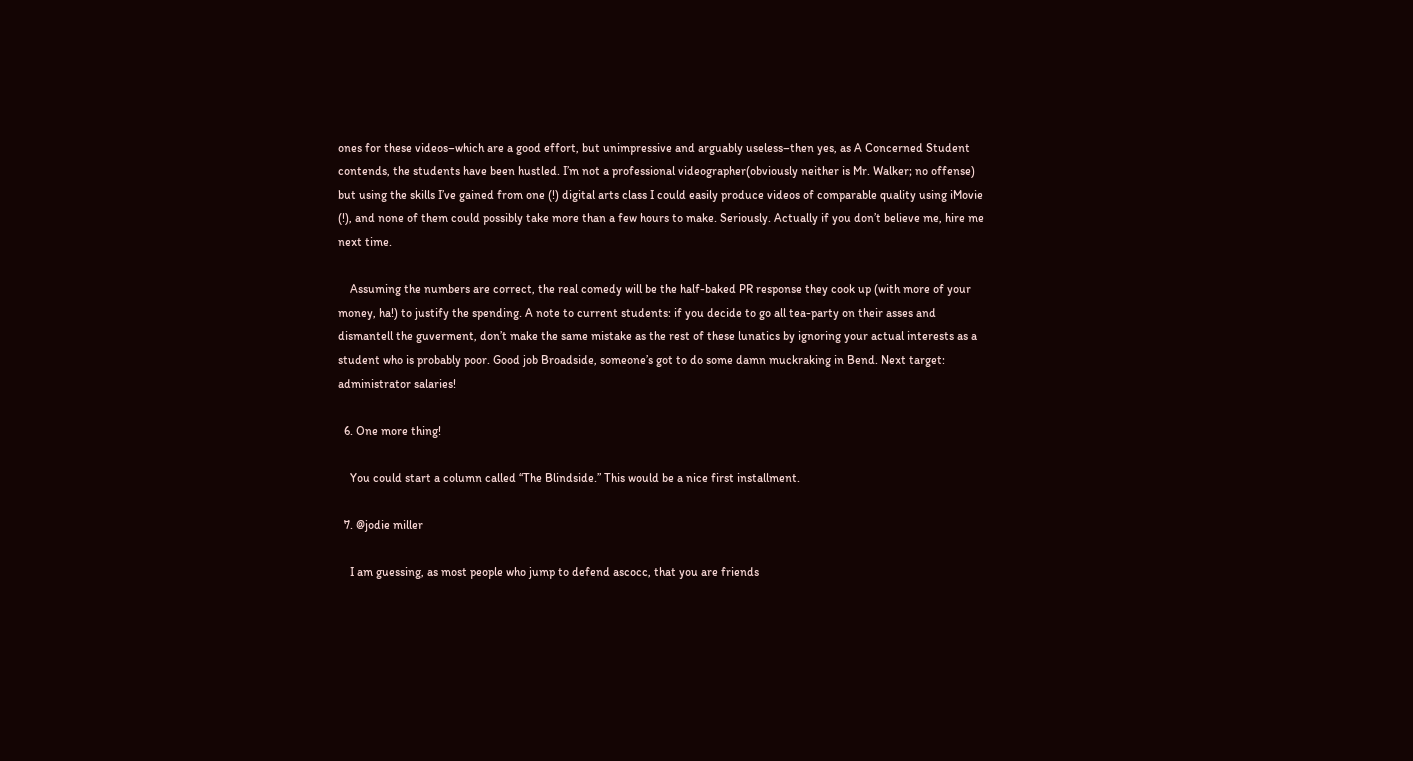ones for these videos–which are a good effort, but unimpressive and arguably useless–then yes, as A Concerned Student contends, the students have been hustled. I’m not a professional videographer(obviously neither is Mr. Walker; no offense) but using the skills I’ve gained from one (!) digital arts class I could easily produce videos of comparable quality using iMovie (!), and none of them could possibly take more than a few hours to make. Seriously. Actually if you don’t believe me, hire me next time.

    Assuming the numbers are correct, the real comedy will be the half-baked PR response they cook up (with more of your money, ha!) to justify the spending. A note to current students: if you decide to go all tea-party on their asses and dismantell the guverment, don’t make the same mistake as the rest of these lunatics by ignoring your actual interests as a student who is probably poor. Good job Broadside, someone’s got to do some damn muckraking in Bend. Next target: administrator salaries!

  6. One more thing!

    You could start a column called “The Blindside.” This would be a nice first installment.

  7. @jodie miller

    I am guessing, as most people who jump to defend ascocc, that you are friends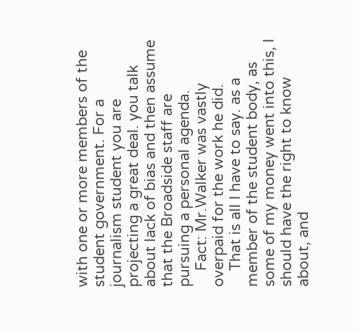with one or more members of the student government. For a journalism student you are projecting a great deal. you talk about lack of bias and then assume that the Broadside staff are pursuing a personal agenda.
    Fact: Mr.Walker was vastly overpaid for the work he did.
    That is all I have to say. as a member of the student body, as some of my money went into this, I should have the right to know about, and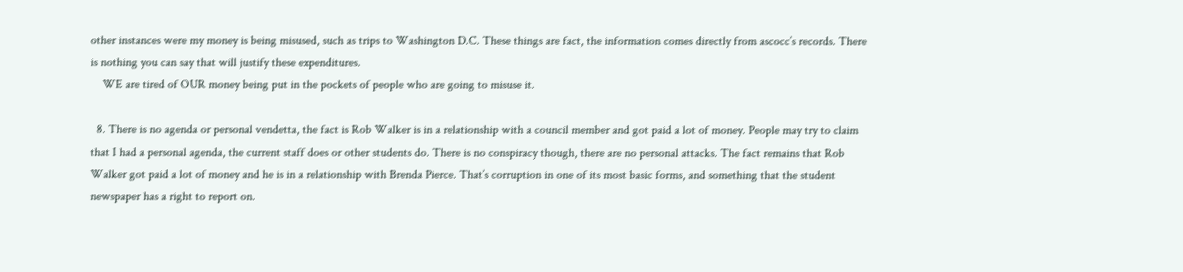other instances were my money is being misused, such as trips to Washington D.C. These things are fact, the information comes directly from ascocc’s records. There is nothing you can say that will justify these expenditures.
    WE are tired of OUR money being put in the pockets of people who are going to misuse it.

  8. There is no agenda or personal vendetta, the fact is Rob Walker is in a relationship with a council member and got paid a lot of money. People may try to claim that I had a personal agenda, the current staff does or other students do. There is no conspiracy though, there are no personal attacks. The fact remains that Rob Walker got paid a lot of money and he is in a relationship with Brenda Pierce. That’s corruption in one of its most basic forms, and something that the student newspaper has a right to report on.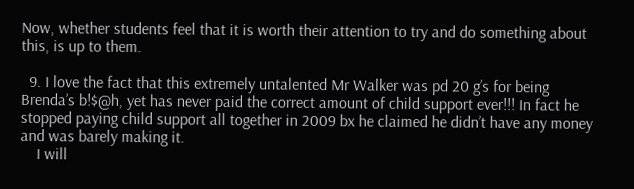Now, whether students feel that it is worth their attention to try and do something about this, is up to them.

  9. I love the fact that this extremely untalented Mr Walker was pd 20 g’s for being Brenda’s b!$@h, yet has never paid the correct amount of child support ever!!! In fact he stopped paying child support all together in 2009 bx he claimed he didn’t have any money and was barely making it.
    I will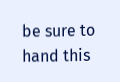be sure to hand this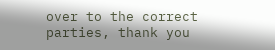over to the correct parties, thank you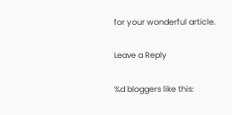for your wonderful article.

Leave a Reply

%d bloggers like this: